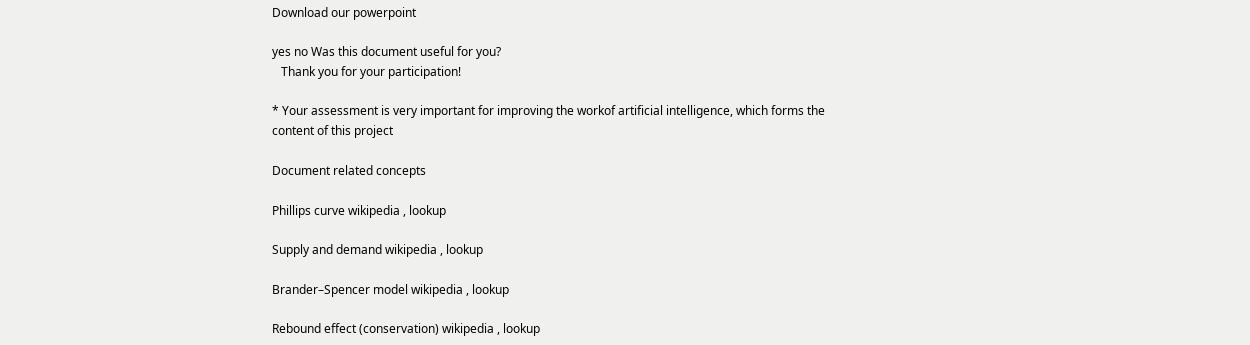Download our powerpoint

yes no Was this document useful for you?
   Thank you for your participation!

* Your assessment is very important for improving the workof artificial intelligence, which forms the content of this project

Document related concepts

Phillips curve wikipedia , lookup

Supply and demand wikipedia , lookup

Brander–Spencer model wikipedia , lookup

Rebound effect (conservation) wikipedia , lookup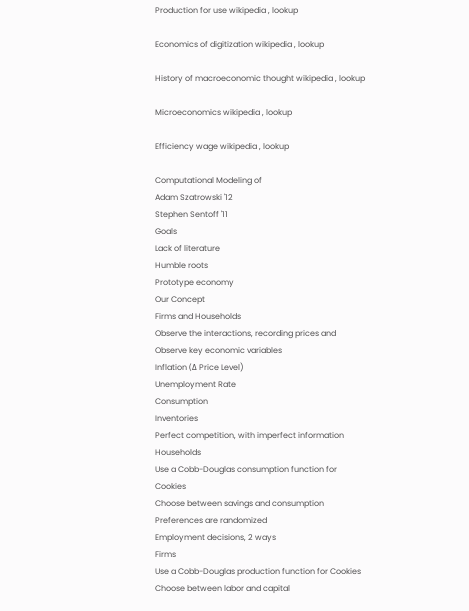Production for use wikipedia , lookup

Economics of digitization wikipedia , lookup

History of macroeconomic thought wikipedia , lookup

Microeconomics wikipedia , lookup

Efficiency wage wikipedia , lookup

Computational Modeling of
Adam Szatrowski '12
Stephen Sentoff '11
Goals
Lack of literature
Humble roots
Prototype economy
Our Concept
Firms and Households
Observe the interactions, recording prices and
Observe key economic variables
Inflation (Δ Price Level)
Unemployment Rate
Consumption
Inventories
Perfect competition, with imperfect information
Households
Use a Cobb-Douglas consumption function for Cookies
Choose between savings and consumption
Preferences are randomized
Employment decisions, 2 ways
Firms
Use a Cobb-Douglas production function for Cookies
Choose between labor and capital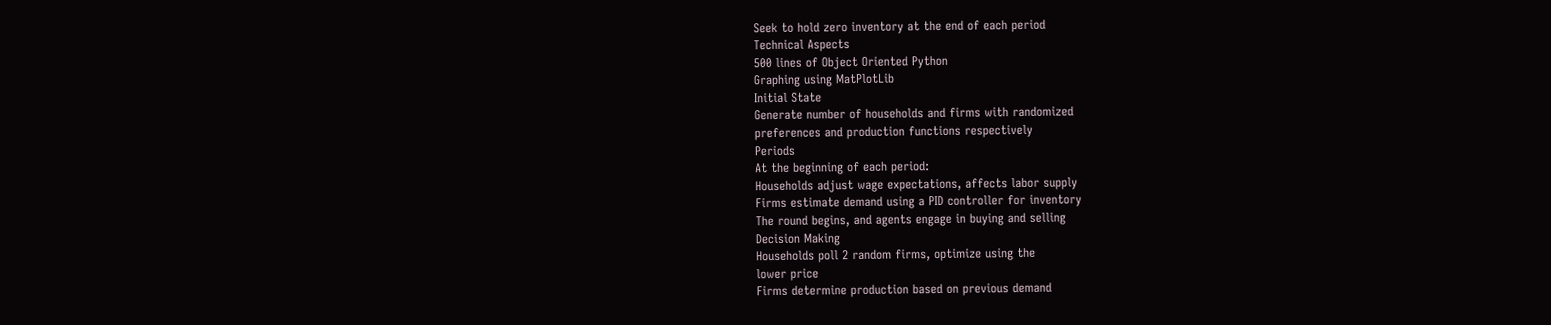Seek to hold zero inventory at the end of each period
Technical Aspects
500 lines of Object Oriented Python
Graphing using MatPlotLib
Initial State
Generate number of households and firms with randomized
preferences and production functions respectively
Periods
At the beginning of each period:
Households adjust wage expectations, affects labor supply
Firms estimate demand using a PID controller for inventory
The round begins, and agents engage in buying and selling
Decision Making
Households poll 2 random firms, optimize using the
lower price
Firms determine production based on previous demand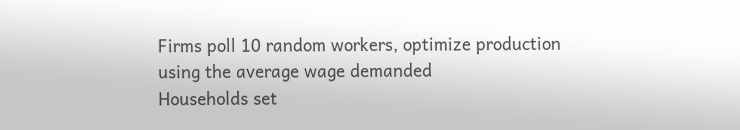Firms poll 10 random workers, optimize production
using the average wage demanded
Households set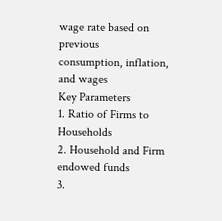wage rate based on previous
consumption, inflation, and wages
Key Parameters
1. Ratio of Firms to Households
2. Household and Firm endowed funds
3.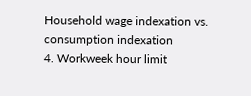Household wage indexation vs. consumption indexation
4. Workweek hour limit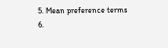5. Mean preference terms
6.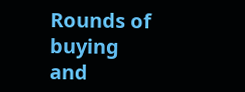Rounds of buying and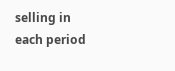selling in each period